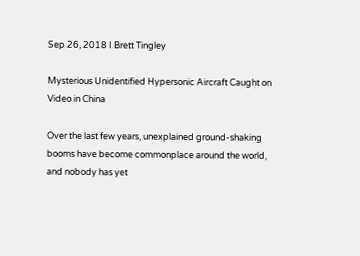Sep 26, 2018 I Brett Tingley

Mysterious Unidentified Hypersonic Aircraft Caught on Video in China

Over the last few years, unexplained ground-shaking booms have become commonplace around the world, and nobody has yet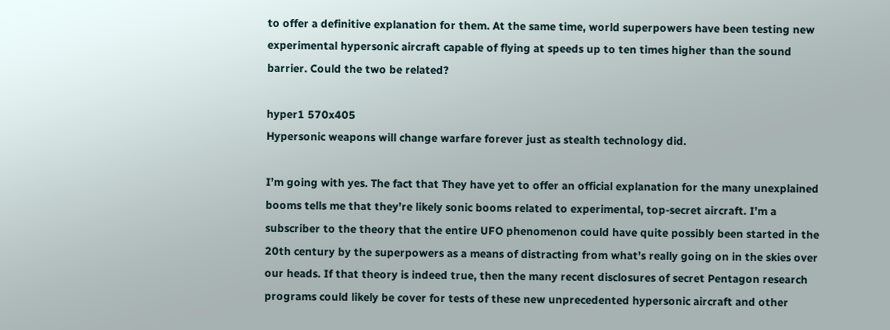to offer a definitive explanation for them. At the same time, world superpowers have been testing new experimental hypersonic aircraft capable of flying at speeds up to ten times higher than the sound barrier. Could the two be related?

hyper1 570x405
Hypersonic weapons will change warfare forever just as stealth technology did.

I’m going with yes. The fact that They have yet to offer an official explanation for the many unexplained booms tells me that they’re likely sonic booms related to experimental, top-secret aircraft. I’m a subscriber to the theory that the entire UFO phenomenon could have quite possibly been started in the 20th century by the superpowers as a means of distracting from what’s really going on in the skies over our heads. If that theory is indeed true, then the many recent disclosures of secret Pentagon research programs could likely be cover for tests of these new unprecedented hypersonic aircraft and other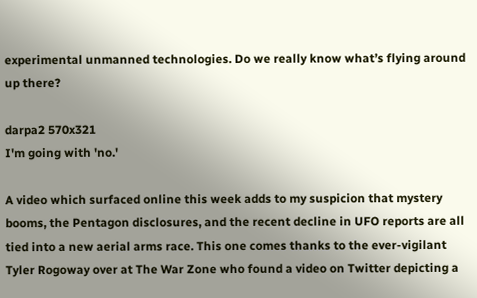experimental unmanned technologies. Do we really know what’s flying around up there?

darpa2 570x321
I'm going with 'no.'

A video which surfaced online this week adds to my suspicion that mystery booms, the Pentagon disclosures, and the recent decline in UFO reports are all tied into a new aerial arms race. This one comes thanks to the ever-vigilant Tyler Rogoway over at The War Zone who found a video on Twitter depicting a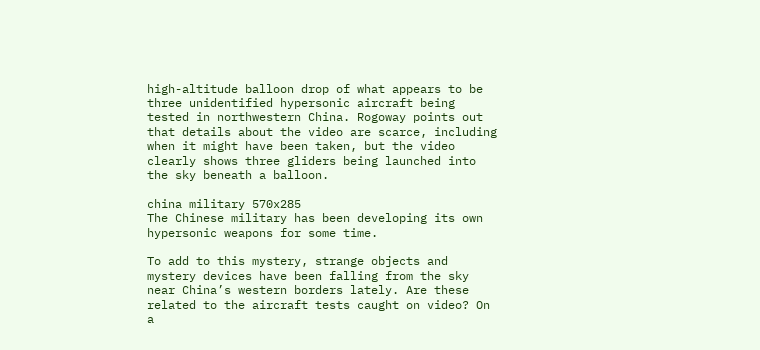high-altitude balloon drop of what appears to be three unidentified hypersonic aircraft being tested in northwestern China. Rogoway points out that details about the video are scarce, including when it might have been taken, but the video clearly shows three gliders being launched into the sky beneath a balloon.

china military 570x285
The Chinese military has been developing its own hypersonic weapons for some time.

To add to this mystery, strange objects and mystery devices have been falling from the sky near China’s western borders lately. Are these related to the aircraft tests caught on video? On a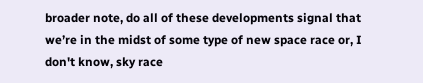broader note, do all of these developments signal that we’re in the midst of some type of new space race or, I don't know, sky race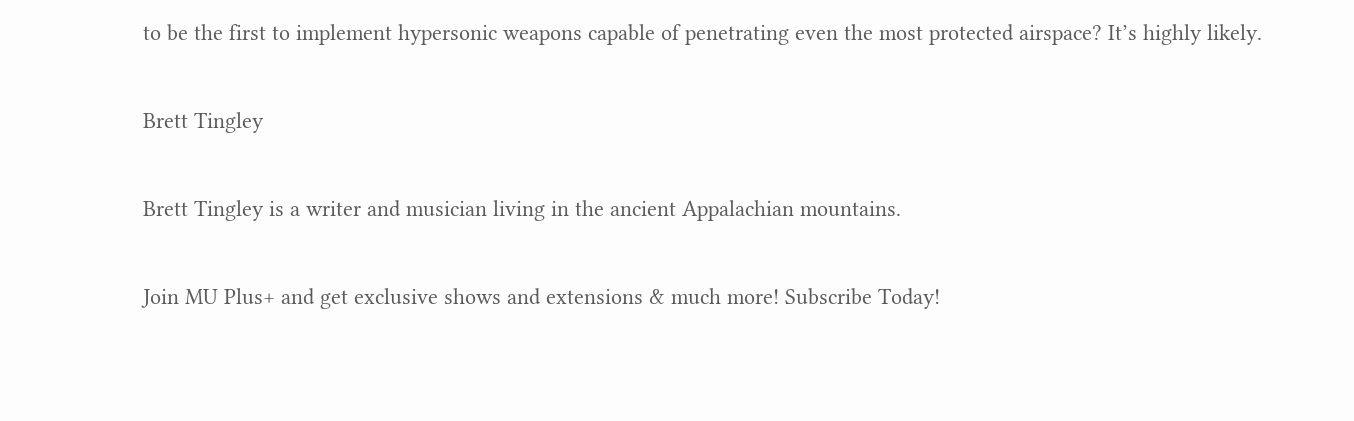to be the first to implement hypersonic weapons capable of penetrating even the most protected airspace? It’s highly likely.

Brett Tingley

Brett Tingley is a writer and musician living in the ancient Appalachian mountains.

Join MU Plus+ and get exclusive shows and extensions & much more! Subscribe Today!